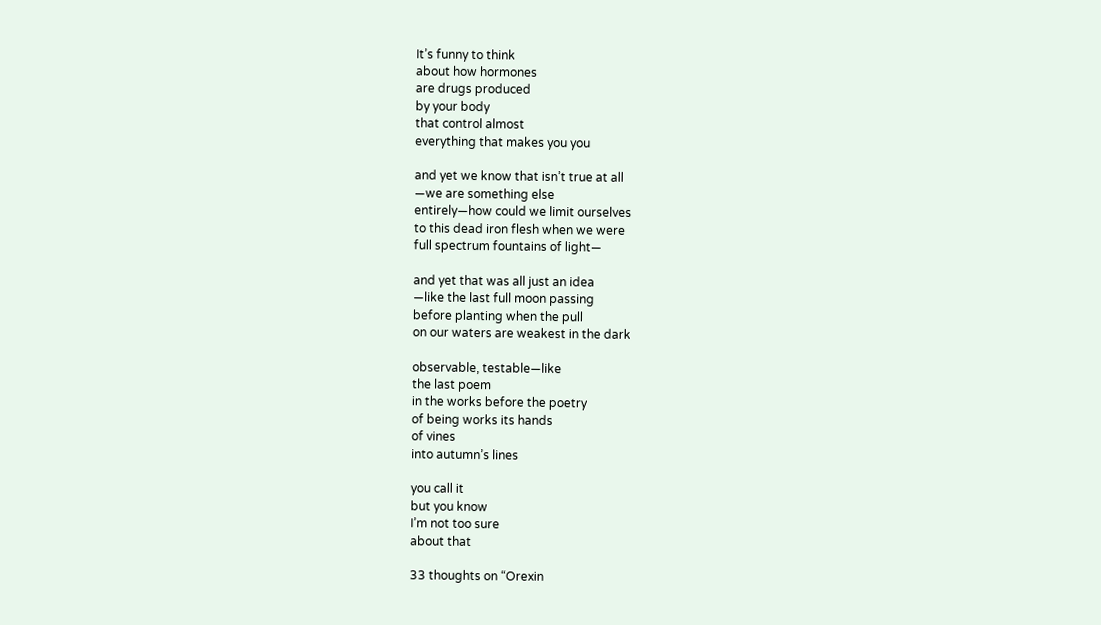It’s funny to think
about how hormones
are drugs produced
by your body
that control almost
everything that makes you you

and yet we know that isn’t true at all
—we are something else
entirely—how could we limit ourselves
to this dead iron flesh when we were
full spectrum fountains of light—

and yet that was all just an idea
—like the last full moon passing
before planting when the pull
on our waters are weakest in the dark

observable, testable—like
the last poem
in the works before the poetry
of being works its hands
of vines
into autumn’s lines

you call it
but you know
I’m not too sure
about that

33 thoughts on “Orexin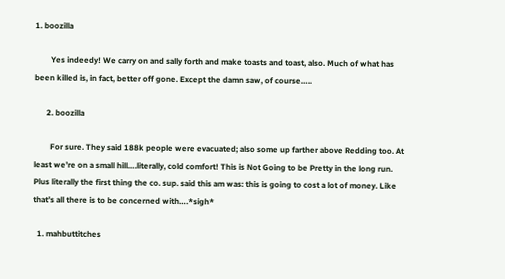1. boozilla

        Yes indeedy! We carry on and sally forth and make toasts and toast, also. Much of what has been killed is, in fact, better off gone. Except the damn saw, of course…..

      2. boozilla

        For sure. They said 188k people were evacuated; also some up farther above Redding too. At least we’re on a small hill….literally, cold comfort! This is Not Going to be Pretty in the long run. Plus literally the first thing the co. sup. said this am was: this is going to cost a lot of money. Like that’s all there is to be concerned with….*sigh*

  1. mahbuttitches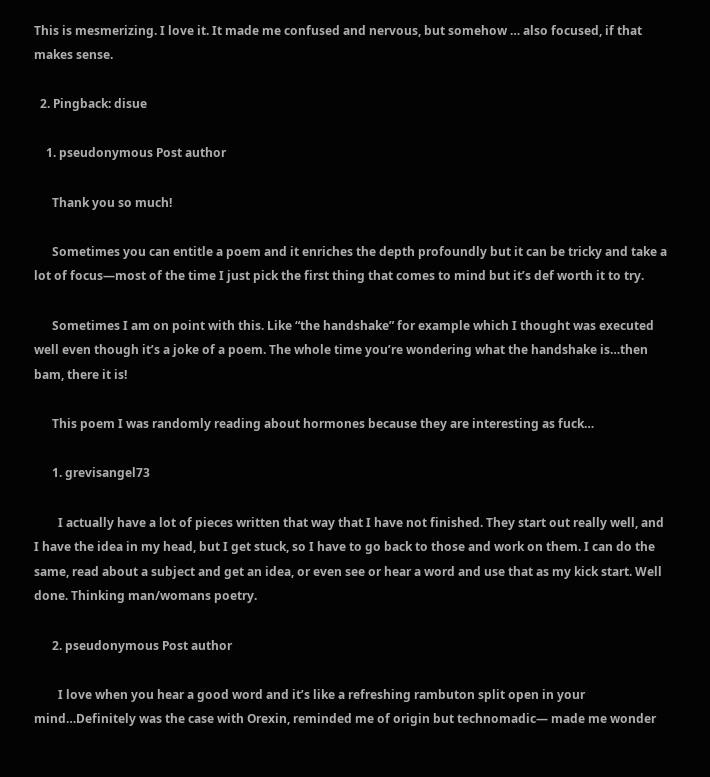This is mesmerizing. I love it. It made me confused and nervous, but somehow … also focused, if that makes sense.

  2. Pingback: disue

    1. pseudonymous Post author

      Thank you so much!

      Sometimes you can entitle a poem and it enriches the depth profoundly but it can be tricky and take a lot of focus—most of the time I just pick the first thing that comes to mind but it’s def worth it to try.

      Sometimes I am on point with this. Like “the handshake” for example which I thought was executed well even though it’s a joke of a poem. The whole time you’re wondering what the handshake is…then bam, there it is!

      This poem I was randomly reading about hormones because they are interesting as fuck…

      1. grevisangel73

        I actually have a lot of pieces written that way that I have not finished. They start out really well, and I have the idea in my head, but I get stuck, so I have to go back to those and work on them. I can do the same, read about a subject and get an idea, or even see or hear a word and use that as my kick start. Well done. Thinking man/womans poetry.

      2. pseudonymous Post author

        I love when you hear a good word and it’s like a refreshing rambuton split open in your mind…Definitely was the case with Orexin, reminded me of origin but technomadic— made me wonder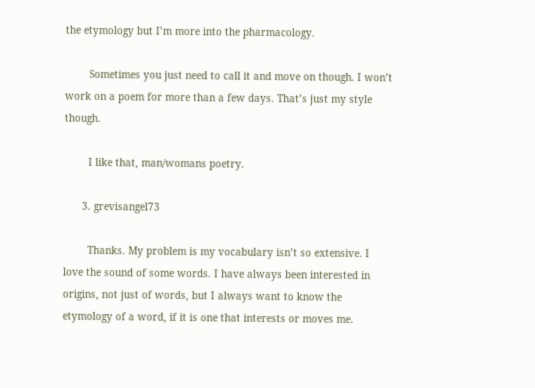the etymology but I’m more into the pharmacology.

        Sometimes you just need to call it and move on though. I won’t work on a poem for more than a few days. That’s just my style though.

        I like that, man/womans poetry.

      3. grevisangel73

        Thanks. My problem is my vocabulary isn’t so extensive. I love the sound of some words. I have always been interested in origins, not just of words, but I always want to know the etymology of a word, if it is one that interests or moves me.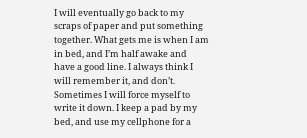I will eventually go back to my scraps of paper and put something together. What gets me is when I am in bed, and I’m half awake and have a good line. I always think I will remember it, and don’t. Sometimes I will force myself to write it down. I keep a pad by my bed, and use my cellphone for a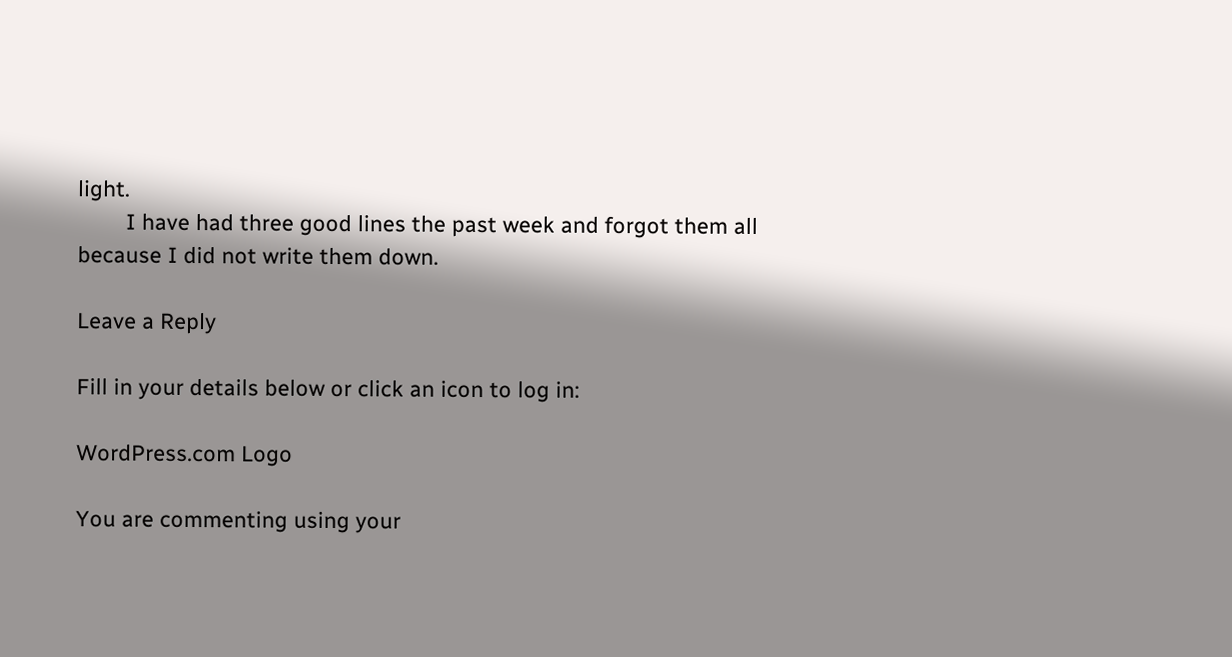light.
        I have had three good lines the past week and forgot them all because I did not write them down.

Leave a Reply

Fill in your details below or click an icon to log in:

WordPress.com Logo

You are commenting using your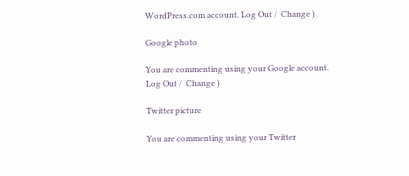WordPress.com account. Log Out /  Change )

Google photo

You are commenting using your Google account. Log Out /  Change )

Twitter picture

You are commenting using your Twitter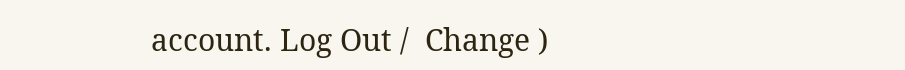account. Log Out /  Change )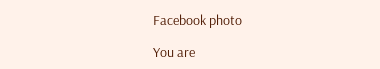Facebook photo

You are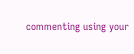commenting using your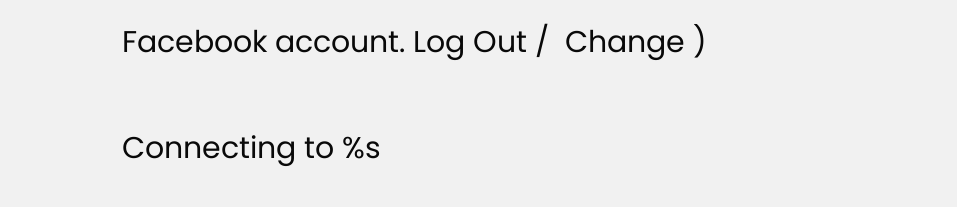Facebook account. Log Out /  Change )

Connecting to %s